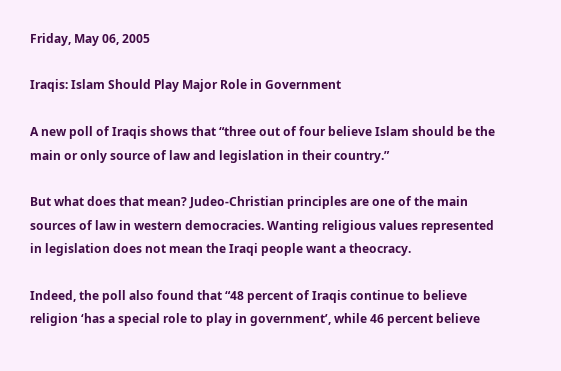Friday, May 06, 2005

Iraqis: Islam Should Play Major Role in Government

A new poll of Iraqis shows that “three out of four believe Islam should be the main or only source of law and legislation in their country.”

But what does that mean? Judeo-Christian principles are one of the main sources of law in western democracies. Wanting religious values represented in legislation does not mean the Iraqi people want a theocracy.

Indeed, the poll also found that “48 percent of Iraqis continue to believe religion ‘has a special role to play in government’, while 46 percent believe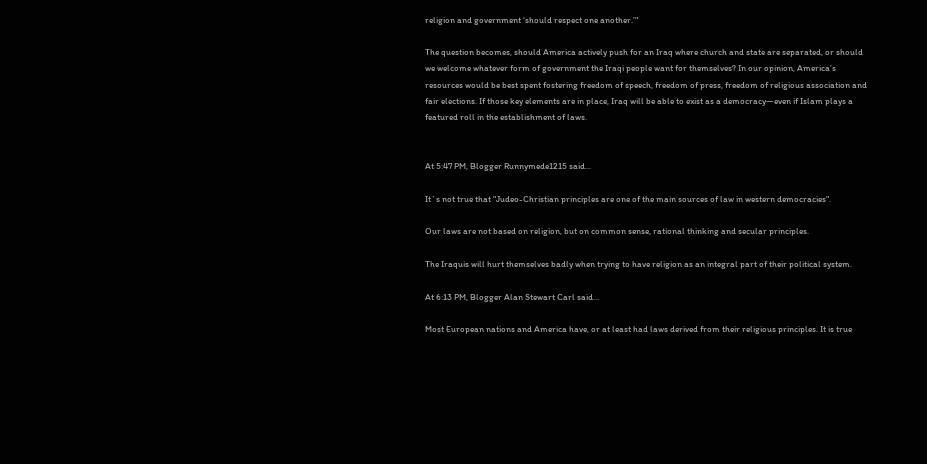religion and government ‘should respect one another.’"

The question becomes, should America actively push for an Iraq where church and state are separated, or should we welcome whatever form of government the Iraqi people want for themselves? In our opinion, America’s resources would be best spent fostering freedom of speech, freedom of press, freedom of religious association and fair elections. If those key elements are in place, Iraq will be able to exist as a democracy—even if Islam plays a featured roll in the establishment of laws.


At 5:47 PM, Blogger Runnymede1215 said...

It´s not true that "Judeo-Christian principles are one of the main sources of law in western democracies".

Our laws are not based on religion, but on common sense, rational thinking and secular principles.

The Iraquis will hurt themselves badly when trying to have religion as an integral part of their political system.

At 6:13 PM, Blogger Alan Stewart Carl said...

Most European nations and America have, or at least had laws derived from their religious principles. It is true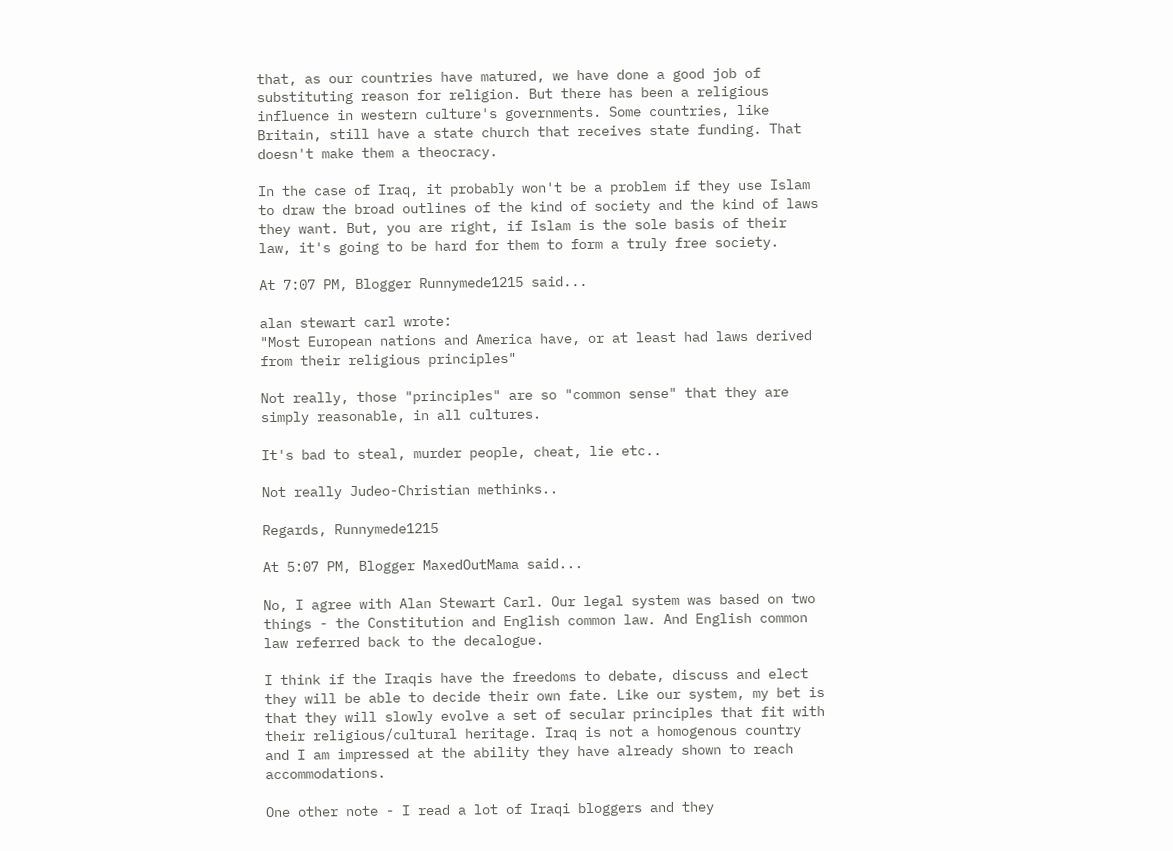that, as our countries have matured, we have done a good job of substituting reason for religion. But there has been a religious influence in western culture's governments. Some countries, like Britain, still have a state church that receives state funding. That doesn't make them a theocracy.

In the case of Iraq, it probably won't be a problem if they use Islam to draw the broad outlines of the kind of society and the kind of laws they want. But, you are right, if Islam is the sole basis of their law, it's going to be hard for them to form a truly free society.

At 7:07 PM, Blogger Runnymede1215 said...

alan stewart carl wrote:
"Most European nations and America have, or at least had laws derived from their religious principles"

Not really, those "principles" are so "common sense" that they are simply reasonable, in all cultures.

It's bad to steal, murder people, cheat, lie etc..

Not really Judeo-Christian methinks..

Regards, Runnymede1215

At 5:07 PM, Blogger MaxedOutMama said...

No, I agree with Alan Stewart Carl. Our legal system was based on two things - the Constitution and English common law. And English common law referred back to the decalogue.

I think if the Iraqis have the freedoms to debate, discuss and elect they will be able to decide their own fate. Like our system, my bet is that they will slowly evolve a set of secular principles that fit with their religious/cultural heritage. Iraq is not a homogenous country and I am impressed at the ability they have already shown to reach accommodations.

One other note - I read a lot of Iraqi bloggers and they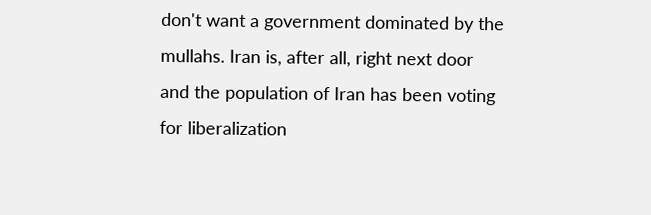don't want a government dominated by the mullahs. Iran is, after all, right next door and the population of Iran has been voting for liberalization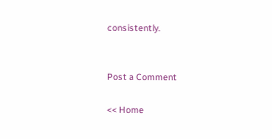consistently.


Post a Comment

<< Home